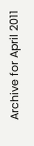Archive for April 2011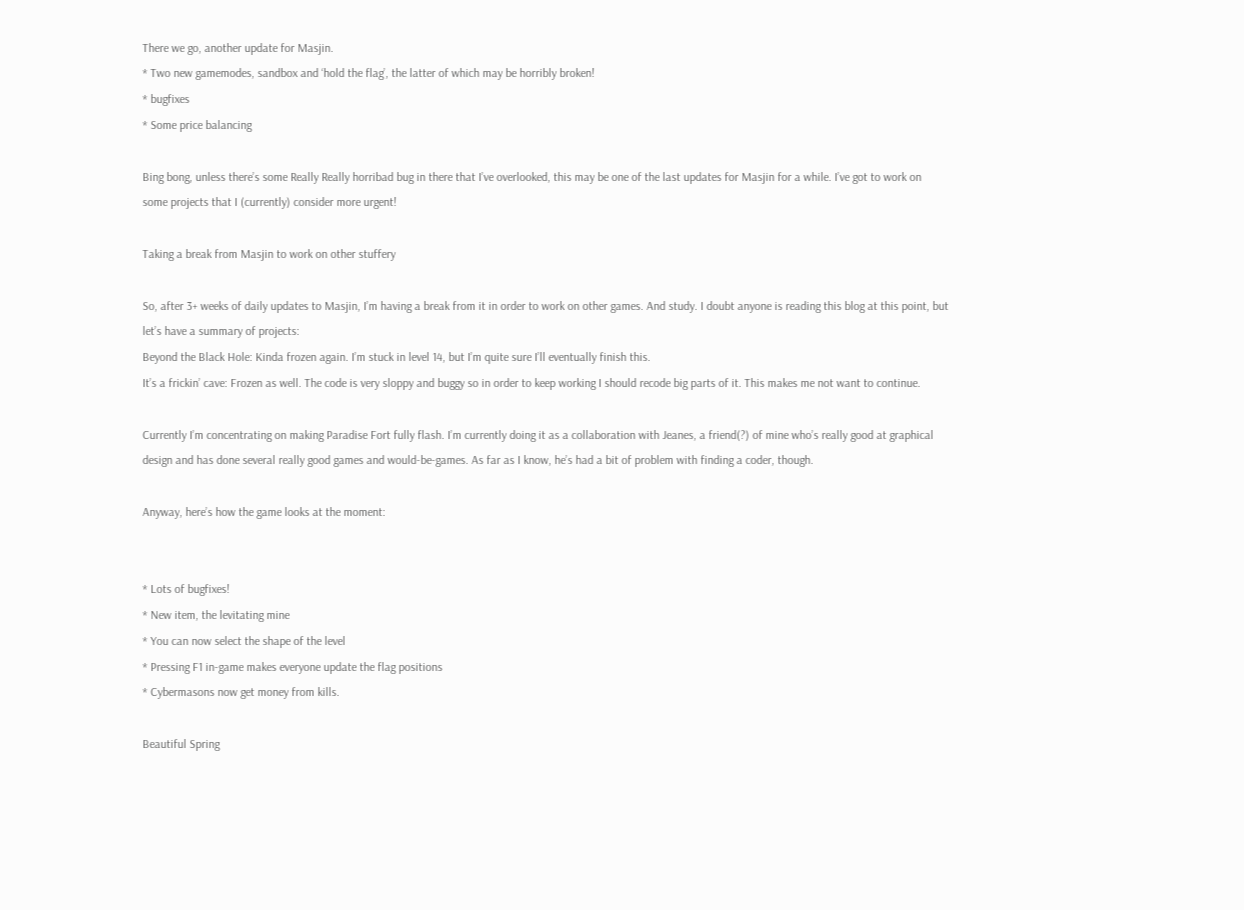There we go, another update for Masjin.
* Two new gamemodes, sandbox and ‘hold the flag’, the latter of which may be horribly broken!
* bugfixes
* Some price balancing

Bing bong, unless there’s some Really Really horribad bug in there that I’ve overlooked, this may be one of the last updates for Masjin for a while. I’ve got to work on some projects that I (currently) consider more urgent!

Taking a break from Masjin to work on other stuffery

So, after 3+ weeks of daily updates to Masjin, I’m having a break from it in order to work on other games. And study. I doubt anyone is reading this blog at this point, but let’s have a summary of projects:
Beyond the Black Hole: Kinda frozen again. I’m stuck in level 14, but I’m quite sure I’ll eventually finish this.
It’s a frickin’ cave: Frozen as well. The code is very sloppy and buggy so in order to keep working I should recode big parts of it. This makes me not want to continue.

Currently I’m concentrating on making Paradise Fort fully flash. I’m currently doing it as a collaboration with Jeanes, a friend(?) of mine who’s really good at graphical design and has done several really good games and would-be-games. As far as I know, he’s had a bit of problem with finding a coder, though.

Anyway, here’s how the game looks at the moment:


* Lots of bugfixes!
* New item, the levitating mine
* You can now select the shape of the level
* Pressing F1 in-game makes everyone update the flag positions
* Cybermasons now get money from kills.

Beautiful Spring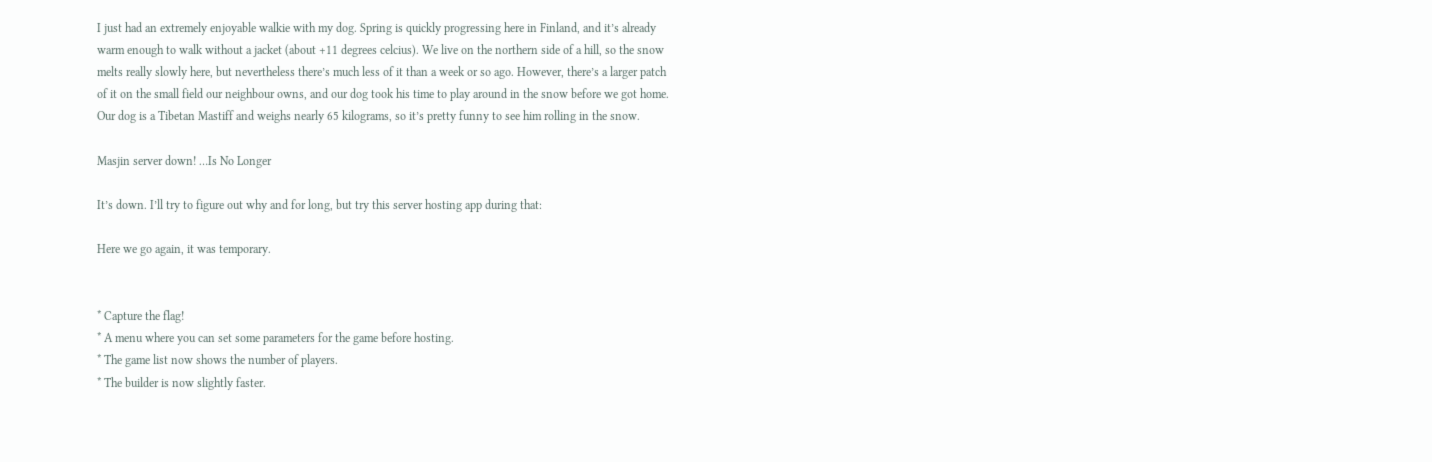I just had an extremely enjoyable walkie with my dog. Spring is quickly progressing here in Finland, and it’s already warm enough to walk without a jacket (about +11 degrees celcius). We live on the northern side of a hill, so the snow melts really slowly here, but nevertheless there’s much less of it than a week or so ago. However, there’s a larger patch of it on the small field our neighbour owns, and our dog took his time to play around in the snow before we got home.
Our dog is a Tibetan Mastiff and weighs nearly 65 kilograms, so it’s pretty funny to see him rolling in the snow.

Masjin server down! …Is No Longer

It’s down. I’ll try to figure out why and for long, but try this server hosting app during that:

Here we go again, it was temporary.


* Capture the flag!
* A menu where you can set some parameters for the game before hosting.
* The game list now shows the number of players.
* The builder is now slightly faster.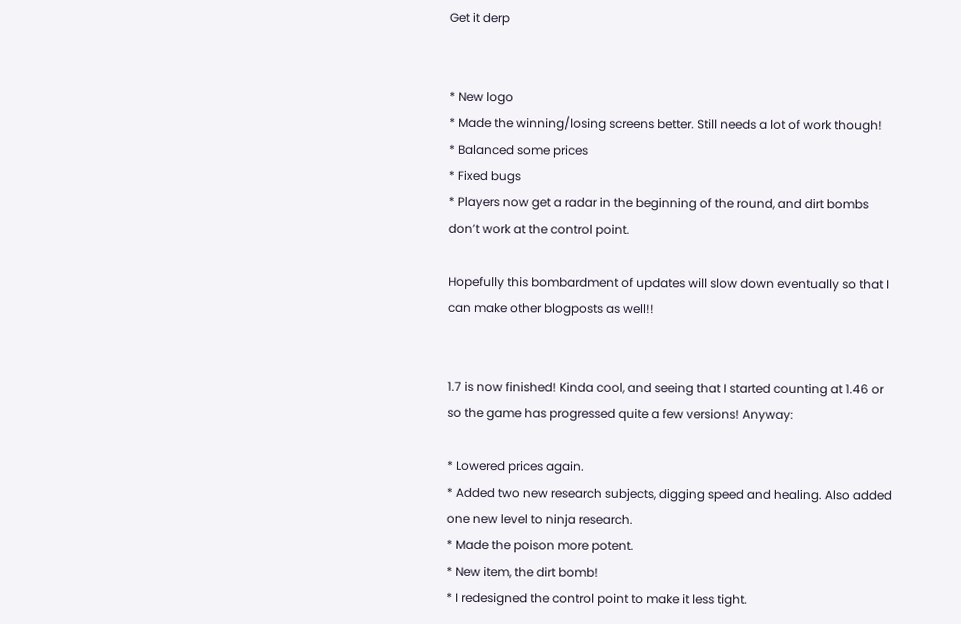Get it derp


* New logo
* Made the winning/losing screens better. Still needs a lot of work though!
* Balanced some prices
* Fixed bugs
* Players now get a radar in the beginning of the round, and dirt bombs don’t work at the control point.

Hopefully this bombardment of updates will slow down eventually so that I can make other blogposts as well!!


1.7 is now finished! Kinda cool, and seeing that I started counting at 1.46 or so the game has progressed quite a few versions! Anyway:

* Lowered prices again.
* Added two new research subjects, digging speed and healing. Also added one new level to ninja research.
* Made the poison more potent.
* New item, the dirt bomb!
* I redesigned the control point to make it less tight.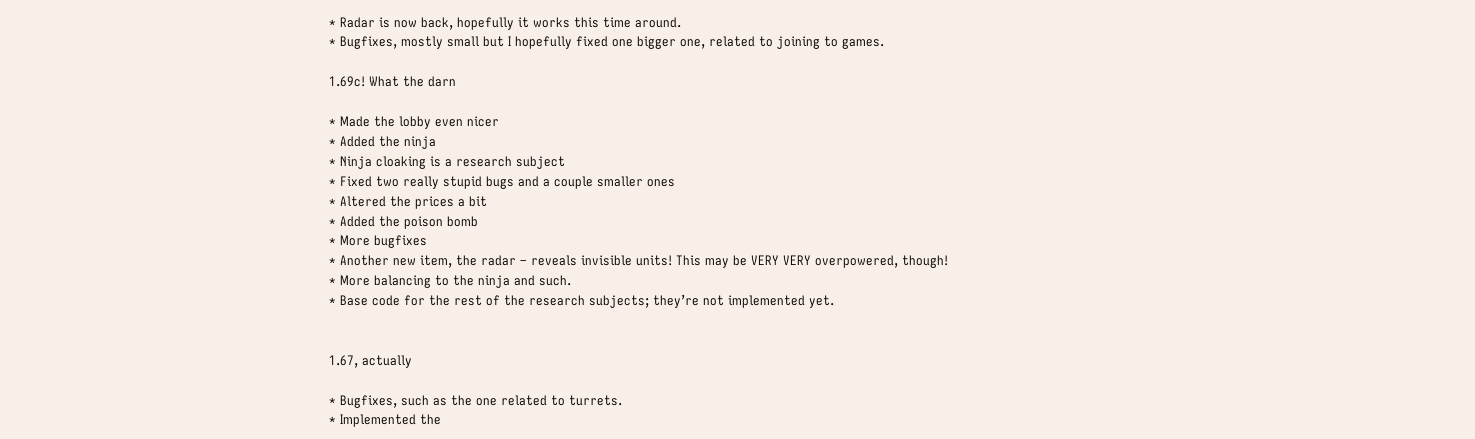* Radar is now back, hopefully it works this time around.
* Bugfixes, mostly small but I hopefully fixed one bigger one, related to joining to games.

1.69c! What the darn

* Made the lobby even nicer
* Added the ninja
* Ninja cloaking is a research subject
* Fixed two really stupid bugs and a couple smaller ones
* Altered the prices a bit
* Added the poison bomb
* More bugfixes
* Another new item, the radar – reveals invisible units! This may be VERY VERY overpowered, though!
* More balancing to the ninja and such.
* Base code for the rest of the research subjects; they’re not implemented yet.


1.67, actually

* Bugfixes, such as the one related to turrets.
* Implemented the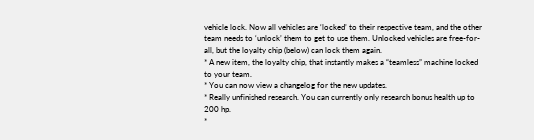vehicle lock. Now all vehicles are ‘locked’ to their respective team, and the other team needs to ‘unlock’ them to get to use them. Unlocked vehicles are free-for-all, but the loyalty chip (below) can lock them again.
* A new item, the loyalty chip, that instantly makes a “teamless” machine locked to your team.
* You can now view a changelog for the new updates.
* Really unfinished research. You can currently only research bonus health up to 200 hp.
*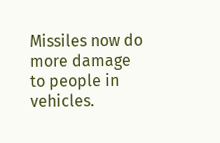Missiles now do more damage to people in vehicles.